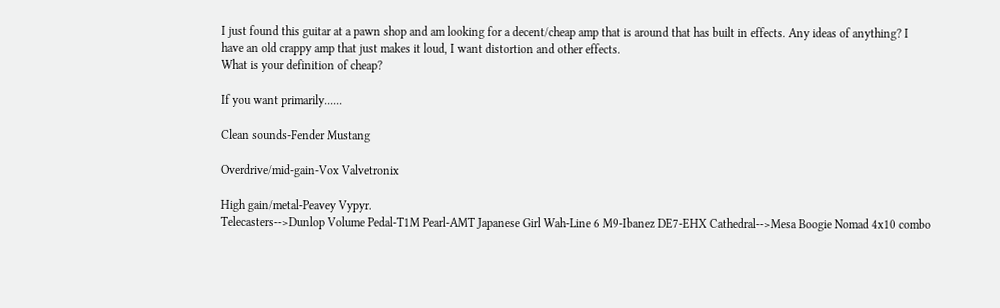I just found this guitar at a pawn shop and am looking for a decent/cheap amp that is around that has built in effects. Any ideas of anything? I have an old crappy amp that just makes it loud, I want distortion and other effects.
What is your definition of cheap?

If you want primarily......

Clean sounds-Fender Mustang

Overdrive/mid-gain-Vox Valvetronix

High gain/metal-Peavey Vypyr.
Telecasters-->Dunlop Volume Pedal-T1M Pearl-AMT Japanese Girl Wah-Line 6 M9-Ibanez DE7-EHX Cathedral-->Mesa Boogie Nomad 4x10 combo